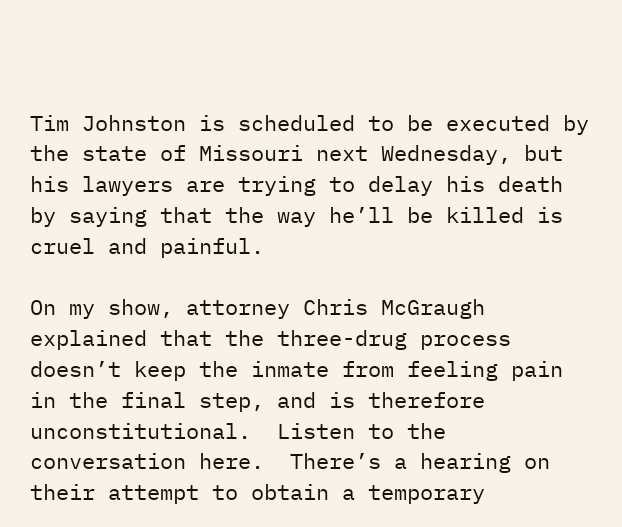Tim Johnston is scheduled to be executed by the state of Missouri next Wednesday, but his lawyers are trying to delay his death by saying that the way he’ll be killed is cruel and painful.

On my show, attorney Chris McGraugh explained that the three-drug process doesn’t keep the inmate from feeling pain in the final step, and is therefore unconstitutional.  Listen to the conversation here.  There’s a hearing on their attempt to obtain a temporary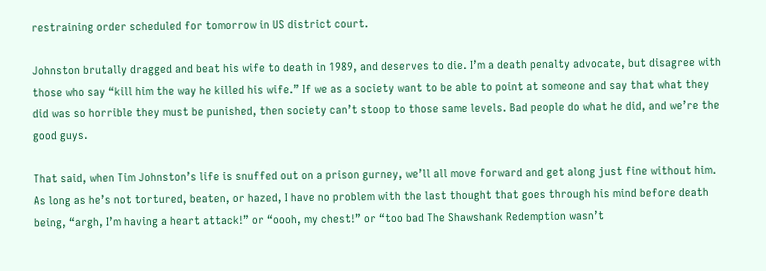restraining order scheduled for tomorrow in US district court.

Johnston brutally dragged and beat his wife to death in 1989, and deserves to die. I’m a death penalty advocate, but disagree with those who say “kill him the way he killed his wife.” If we as a society want to be able to point at someone and say that what they did was so horrible they must be punished, then society can’t stoop to those same levels. Bad people do what he did, and we’re the good guys.

That said, when Tim Johnston’s life is snuffed out on a prison gurney, we’ll all move forward and get along just fine without him. As long as he’s not tortured, beaten, or hazed, I have no problem with the last thought that goes through his mind before death being, “argh, I’m having a heart attack!” or “oooh, my chest!” or “too bad The Shawshank Redemption wasn’t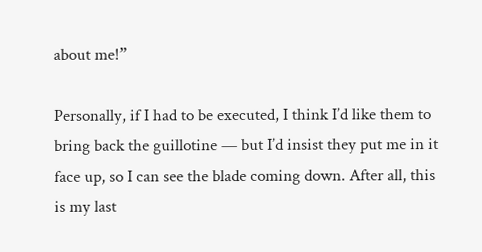about me!”

Personally, if I had to be executed, I think I’d like them to bring back the guillotine — but I’d insist they put me in it face up, so I can see the blade coming down. After all, this is my last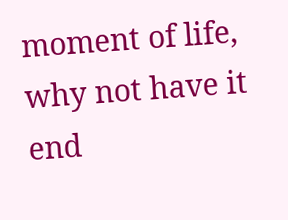moment of life, why not have it end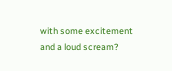with some excitement and a loud scream?